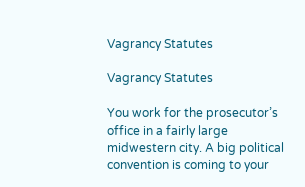Vagrancy Statutes

Vagrancy Statutes

You work for the prosecutor’s office in a fairly large midwestern city. A big political convention is coming to your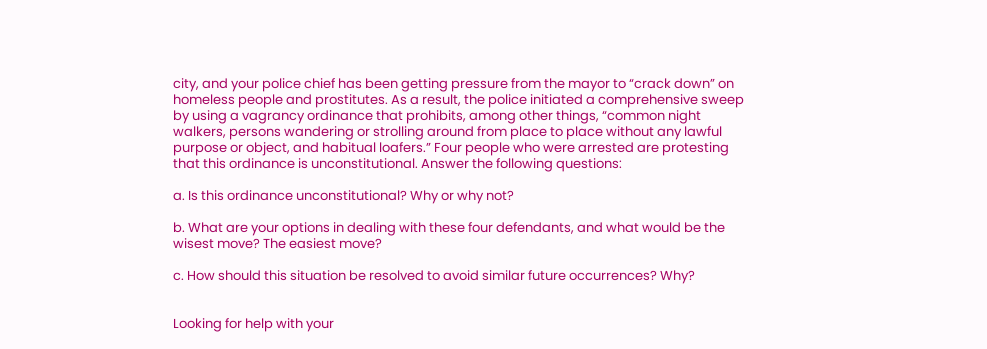city, and your police chief has been getting pressure from the mayor to “crack down” on homeless people and prostitutes. As a result, the police initiated a comprehensive sweep by using a vagrancy ordinance that prohibits, among other things, “common night walkers, persons wandering or strolling around from place to place without any lawful purpose or object, and habitual loafers.” Four people who were arrested are protesting that this ordinance is unconstitutional. Answer the following questions:

a. Is this ordinance unconstitutional? Why or why not?

b. What are your options in dealing with these four defendants, and what would be the wisest move? The easiest move?

c. How should this situation be resolved to avoid similar future occurrences? Why?


Looking for help with your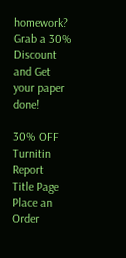homework?
Grab a 30% Discount and Get your paper done!

30% OFF
Turnitin Report
Title Page
Place an Order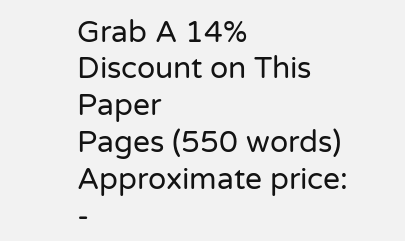Grab A 14% Discount on This Paper
Pages (550 words)
Approximate price: -